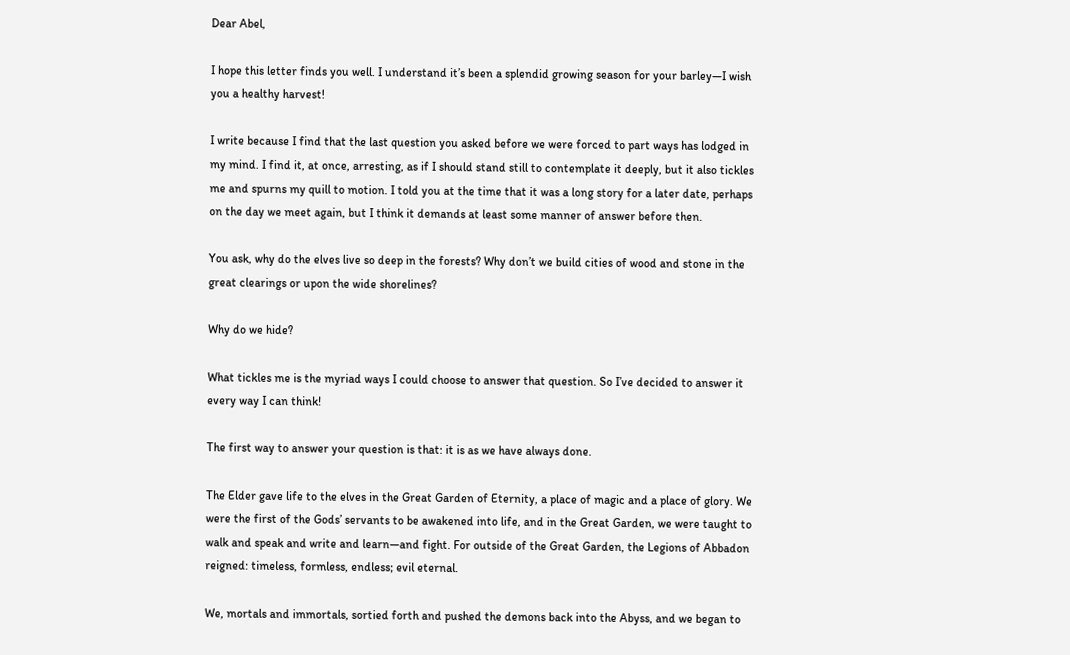Dear Abel,

I hope this letter finds you well. I understand it’s been a splendid growing season for your barley—I wish you a healthy harvest!

I write because I find that the last question you asked before we were forced to part ways has lodged in my mind. I find it, at once, arresting, as if I should stand still to contemplate it deeply, but it also tickles me and spurns my quill to motion. I told you at the time that it was a long story for a later date, perhaps on the day we meet again, but I think it demands at least some manner of answer before then.

You ask, why do the elves live so deep in the forests? Why don’t we build cities of wood and stone in the great clearings or upon the wide shorelines?

Why do we hide?

What tickles me is the myriad ways I could choose to answer that question. So I’ve decided to answer it every way I can think!

The first way to answer your question is that: it is as we have always done.

The Elder gave life to the elves in the Great Garden of Eternity, a place of magic and a place of glory. We were the first of the Gods’ servants to be awakened into life, and in the Great Garden, we were taught to walk and speak and write and learn—and fight. For outside of the Great Garden, the Legions of Abbadon reigned: timeless, formless, endless; evil eternal.

We, mortals and immortals, sortied forth and pushed the demons back into the Abyss, and we began to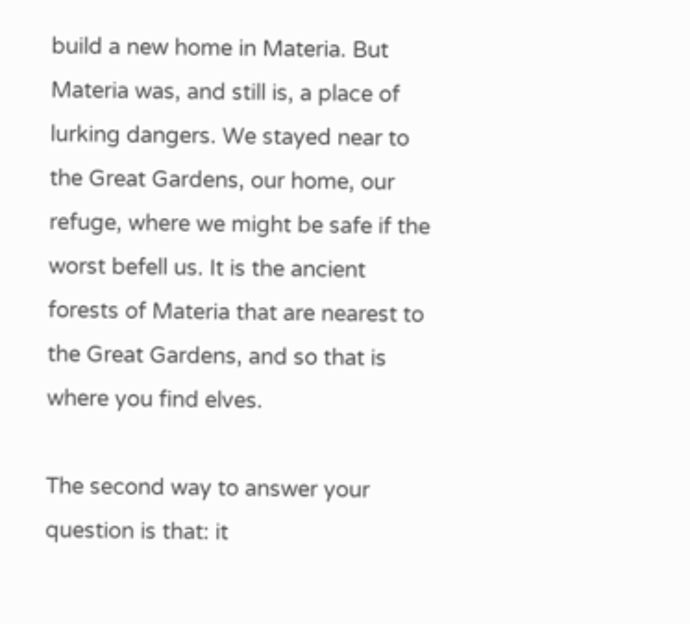build a new home in Materia. But Materia was, and still is, a place of lurking dangers. We stayed near to the Great Gardens, our home, our refuge, where we might be safe if the worst befell us. It is the ancient forests of Materia that are nearest to the Great Gardens, and so that is where you find elves.

The second way to answer your question is that: it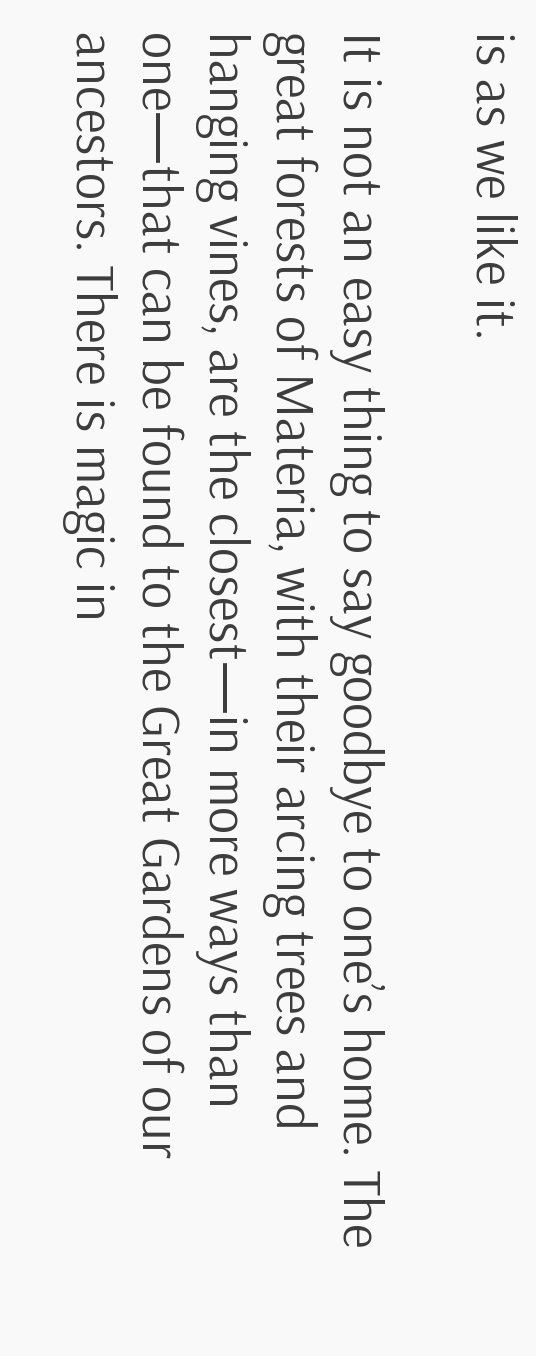is as we like it.

It is not an easy thing to say goodbye to one’s home. The great forests of Materia, with their arcing trees and hanging vines, are the closest—in more ways than one—that can be found to the Great Gardens of our ancestors. There is magic in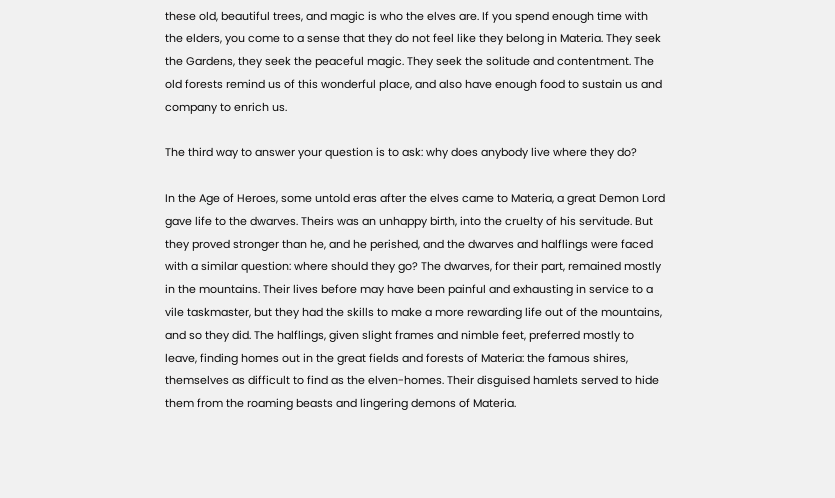these old, beautiful trees, and magic is who the elves are. If you spend enough time with the elders, you come to a sense that they do not feel like they belong in Materia. They seek the Gardens, they seek the peaceful magic. They seek the solitude and contentment. The old forests remind us of this wonderful place, and also have enough food to sustain us and company to enrich us.

The third way to answer your question is to ask: why does anybody live where they do?

In the Age of Heroes, some untold eras after the elves came to Materia, a great Demon Lord gave life to the dwarves. Theirs was an unhappy birth, into the cruelty of his servitude. But they proved stronger than he, and he perished, and the dwarves and halflings were faced with a similar question: where should they go? The dwarves, for their part, remained mostly in the mountains. Their lives before may have been painful and exhausting in service to a vile taskmaster, but they had the skills to make a more rewarding life out of the mountains, and so they did. The halflings, given slight frames and nimble feet, preferred mostly to leave, finding homes out in the great fields and forests of Materia: the famous shires, themselves as difficult to find as the elven-homes. Their disguised hamlets served to hide them from the roaming beasts and lingering demons of Materia.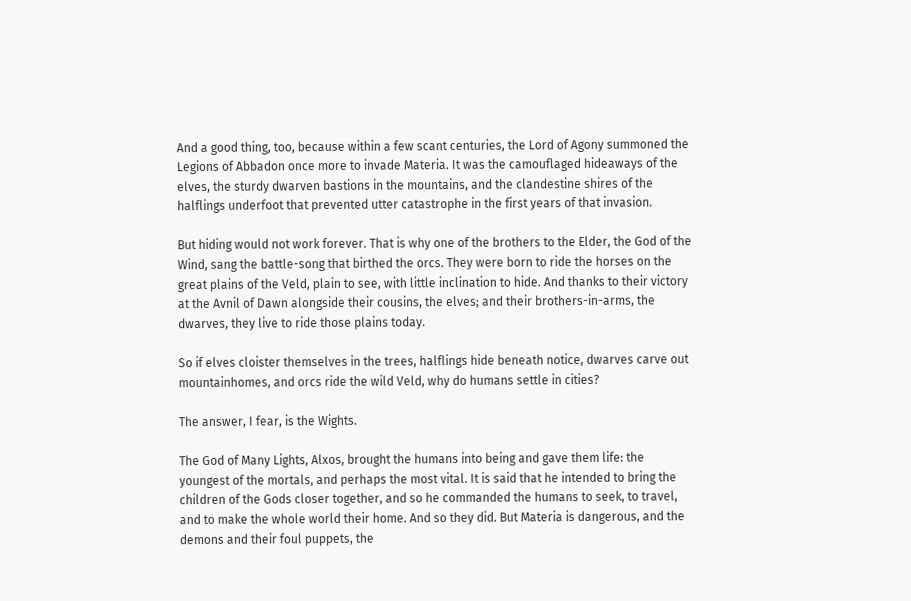And a good thing, too, because within a few scant centuries, the Lord of Agony summoned the Legions of Abbadon once more to invade Materia. It was the camouflaged hideaways of the elves, the sturdy dwarven bastions in the mountains, and the clandestine shires of the halflings underfoot that prevented utter catastrophe in the first years of that invasion.

But hiding would not work forever. That is why one of the brothers to the Elder, the God of the Wind, sang the battle-song that birthed the orcs. They were born to ride the horses on the great plains of the Veld, plain to see, with little inclination to hide. And thanks to their victory at the Avnil of Dawn alongside their cousins, the elves; and their brothers-in-arms, the dwarves, they live to ride those plains today.

So if elves cloister themselves in the trees, halflings hide beneath notice, dwarves carve out mountainhomes, and orcs ride the wild Veld, why do humans settle in cities?

The answer, I fear, is the Wights.

The God of Many Lights, Alxos, brought the humans into being and gave them life: the youngest of the mortals, and perhaps the most vital. It is said that he intended to bring the children of the Gods closer together, and so he commanded the humans to seek, to travel, and to make the whole world their home. And so they did. But Materia is dangerous, and the demons and their foul puppets, the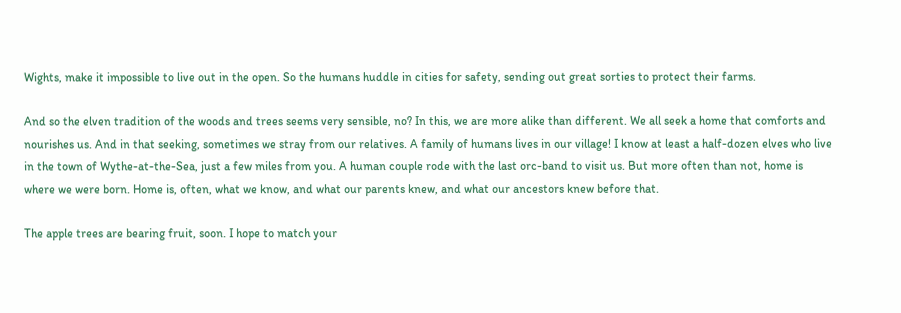Wights, make it impossible to live out in the open. So the humans huddle in cities for safety, sending out great sorties to protect their farms.

And so the elven tradition of the woods and trees seems very sensible, no? In this, we are more alike than different. We all seek a home that comforts and nourishes us. And in that seeking, sometimes we stray from our relatives. A family of humans lives in our village! I know at least a half-dozen elves who live in the town of Wythe-at-the-Sea, just a few miles from you. A human couple rode with the last orc-band to visit us. But more often than not, home is where we were born. Home is, often, what we know, and what our parents knew, and what our ancestors knew before that.

The apple trees are bearing fruit, soon. I hope to match your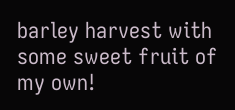barley harvest with some sweet fruit of my own!